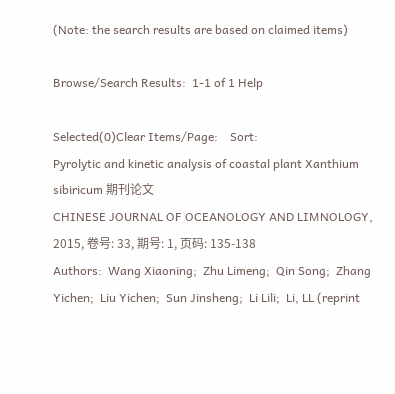(Note: the search results are based on claimed items)

Browse/Search Results:  1-1 of 1 Help

Selected(0)Clear Items/Page:    Sort:
Pyrolytic and kinetic analysis of coastal plant Xanthium sibiricum 期刊论文
CHINESE JOURNAL OF OCEANOLOGY AND LIMNOLOGY, 2015, 卷号: 33, 期号: 1, 页码: 135-138
Authors:  Wang Xiaoning;  Zhu Limeng;  Qin Song;  Zhang Yichen;  Liu Yichen;  Sun Jinsheng;  Li Lili;  Li, LL (reprint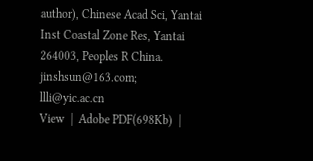author), Chinese Acad Sci, Yantai Inst Coastal Zone Res, Yantai 264003, Peoples R China. jinshsun@163.com;  llli@yic.ac.cn
View  |  Adobe PDF(698Kb)  |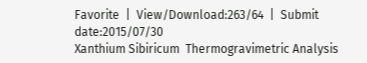Favorite  |  View/Download:263/64  |  Submit date:2015/07/30
Xanthium Sibiricum  Thermogravimetric Analysis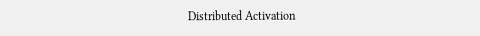Distributed Activation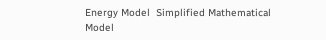Energy Model  Simplified Mathematical Model